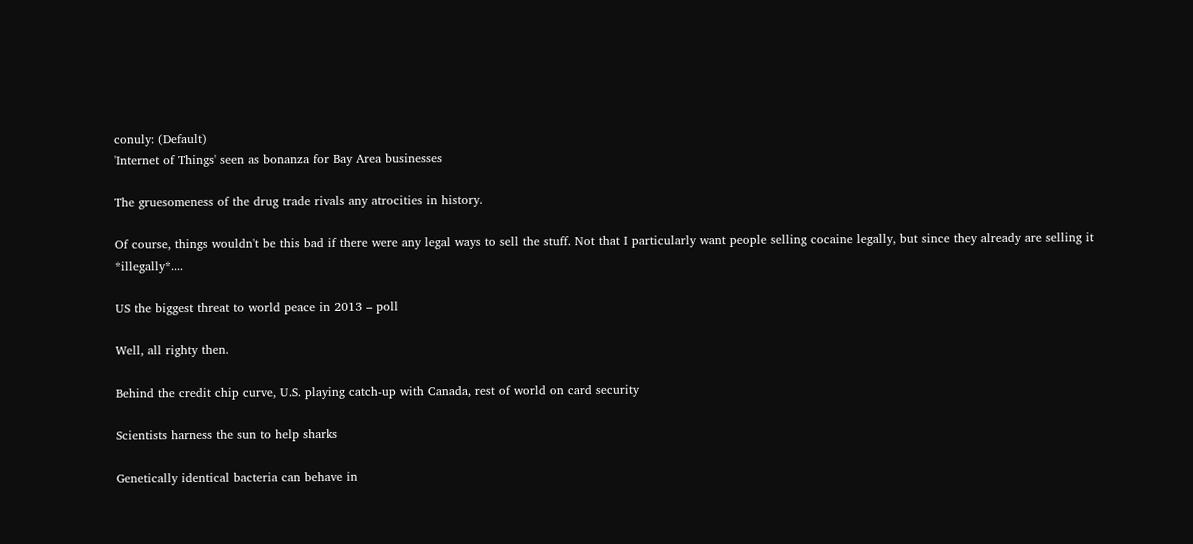conuly: (Default)
'Internet of Things' seen as bonanza for Bay Area businesses

The gruesomeness of the drug trade rivals any atrocities in history.

Of course, things wouldn't be this bad if there were any legal ways to sell the stuff. Not that I particularly want people selling cocaine legally, but since they already are selling it *illegally*....

US the biggest threat to world peace in 2013 – poll

Well, all righty then.

Behind the credit chip curve, U.S. playing catch-up with Canada, rest of world on card security

Scientists harness the sun to help sharks

Genetically identical bacteria can behave in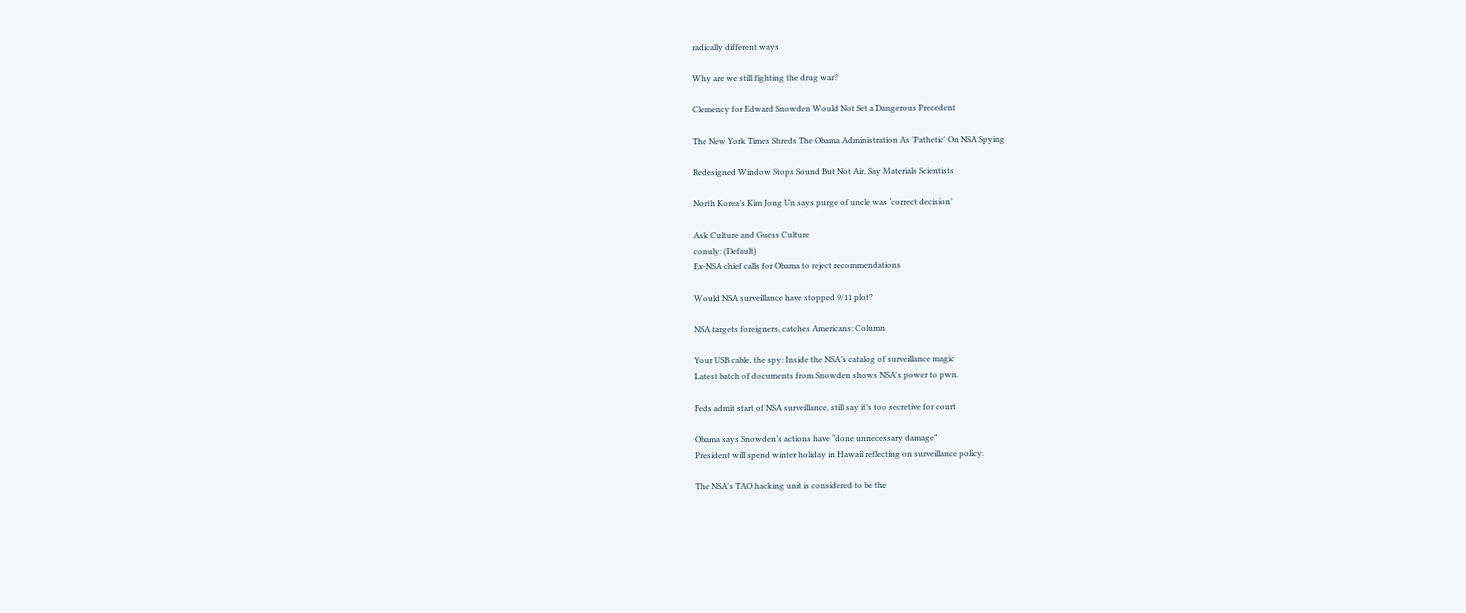radically different ways

Why are we still fighting the drug war?

Clemency for Edward Snowden Would Not Set a Dangerous Precedent

The New York Times Shreds The Obama Administration As 'Pathetic' On NSA Spying

Redesigned Window Stops Sound But Not Air, Say Materials Scientists

North Korea’s Kim Jong Un says purge of uncle was ‘correct decision’

Ask Culture and Guess Culture
conuly: (Default)
Ex-NSA chief calls for Obama to reject recommendations

Would NSA surveillance have stopped 9/11 plot?

NSA targets foreigners, catches Americans: Column

Your USB cable, the spy: Inside the NSA’s catalog of surveillance magic
Latest batch of documents from Snowden shows NSA's power to pwn.

Feds admit start of NSA surveillance, still say it’s too secretive for court

Obama says Snowden’s actions have “done unnecessary damage”
President will spend winter holiday in Hawaii reflecting on surveillance policy.

The NSA's TAO hacking unit is considered to be the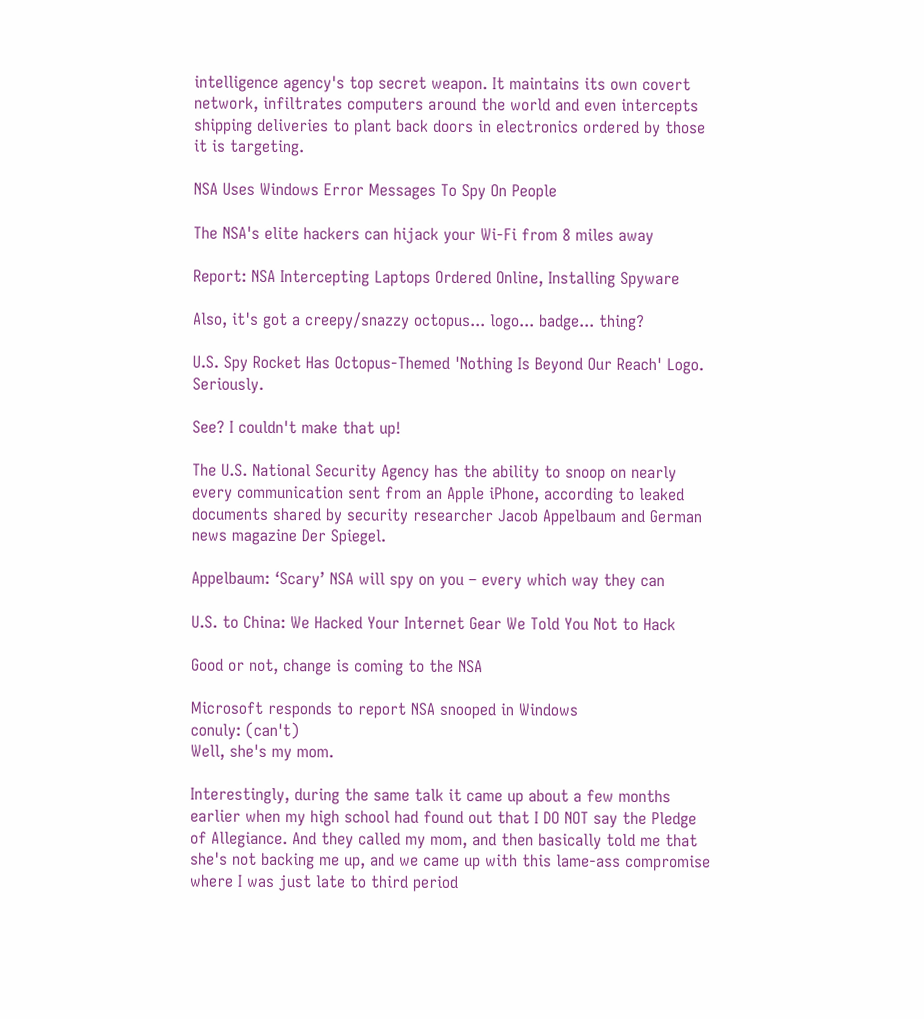intelligence agency's top secret weapon. It maintains its own covert network, infiltrates computers around the world and even intercepts shipping deliveries to plant back doors in electronics ordered by those it is targeting.

NSA Uses Windows Error Messages To Spy On People

The NSA's elite hackers can hijack your Wi-Fi from 8 miles away

Report: NSA Intercepting Laptops Ordered Online, Installing Spyware

Also, it's got a creepy/snazzy octopus... logo... badge... thing?

U.S. Spy Rocket Has Octopus-Themed 'Nothing Is Beyond Our Reach' Logo. Seriously.

See? I couldn't make that up!

The U.S. National Security Agency has the ability to snoop on nearly every communication sent from an Apple iPhone, according to leaked documents shared by security researcher Jacob Appelbaum and German news magazine Der Spiegel.

Appelbaum: ‘Scary’ NSA will spy on you – every which way they can

U.S. to China: We Hacked Your Internet Gear We Told You Not to Hack

Good or not, change is coming to the NSA

Microsoft responds to report NSA snooped in Windows
conuly: (can't)
Well, she's my mom.

Interestingly, during the same talk it came up about a few months earlier when my high school had found out that I DO NOT say the Pledge of Allegiance. And they called my mom, and then basically told me that she's not backing me up, and we came up with this lame-ass compromise where I was just late to third period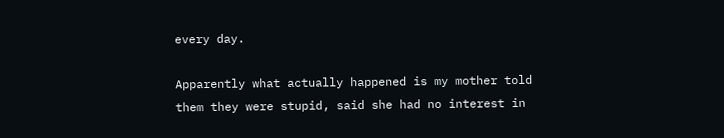every day.

Apparently what actually happened is my mother told them they were stupid, said she had no interest in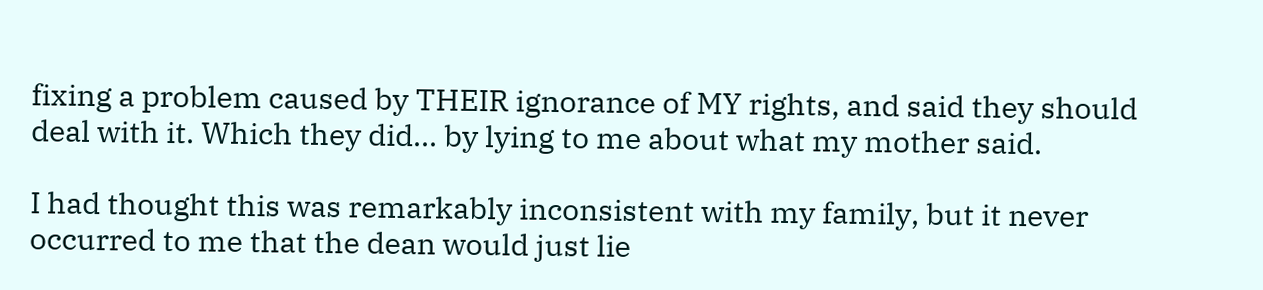fixing a problem caused by THEIR ignorance of MY rights, and said they should deal with it. Which they did... by lying to me about what my mother said.

I had thought this was remarkably inconsistent with my family, but it never occurred to me that the dean would just lie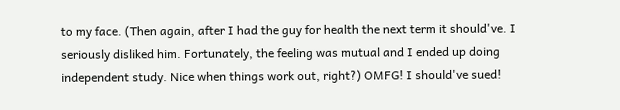to my face. (Then again, after I had the guy for health the next term it should've. I seriously disliked him. Fortunately, the feeling was mutual and I ended up doing independent study. Nice when things work out, right?) OMFG! I should've sued!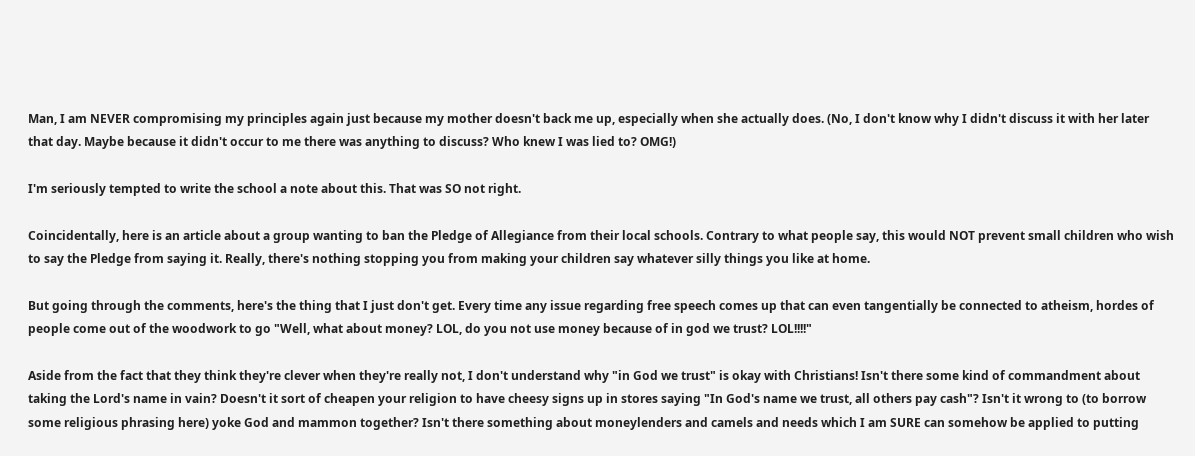Man, I am NEVER compromising my principles again just because my mother doesn't back me up, especially when she actually does. (No, I don't know why I didn't discuss it with her later that day. Maybe because it didn't occur to me there was anything to discuss? Who knew I was lied to? OMG!)

I'm seriously tempted to write the school a note about this. That was SO not right.

Coincidentally, here is an article about a group wanting to ban the Pledge of Allegiance from their local schools. Contrary to what people say, this would NOT prevent small children who wish to say the Pledge from saying it. Really, there's nothing stopping you from making your children say whatever silly things you like at home.

But going through the comments, here's the thing that I just don't get. Every time any issue regarding free speech comes up that can even tangentially be connected to atheism, hordes of people come out of the woodwork to go "Well, what about money? LOL, do you not use money because of in god we trust? LOL!!!!"

Aside from the fact that they think they're clever when they're really not, I don't understand why "in God we trust" is okay with Christians! Isn't there some kind of commandment about taking the Lord's name in vain? Doesn't it sort of cheapen your religion to have cheesy signs up in stores saying "In God's name we trust, all others pay cash"? Isn't it wrong to (to borrow some religious phrasing here) yoke God and mammon together? Isn't there something about moneylenders and camels and needs which I am SURE can somehow be applied to putting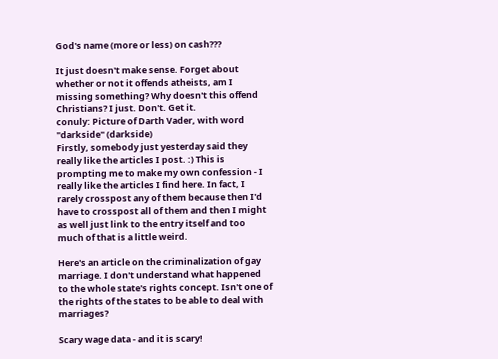God's name (more or less) on cash???

It just doesn't make sense. Forget about whether or not it offends atheists, am I missing something? Why doesn't this offend Christians? I just. Don't. Get it.
conuly: Picture of Darth Vader, with word "darkside" (darkside)
Firstly, somebody just yesterday said they really like the articles I post. :) This is prompting me to make my own confession - I really like the articles I find here. In fact, I rarely crosspost any of them because then I'd have to crosspost all of them and then I might as well just link to the entry itself and too much of that is a little weird.

Here's an article on the criminalization of gay marriage. I don't understand what happened to the whole state's rights concept. Isn't one of the rights of the states to be able to deal with marriages?

Scary wage data - and it is scary!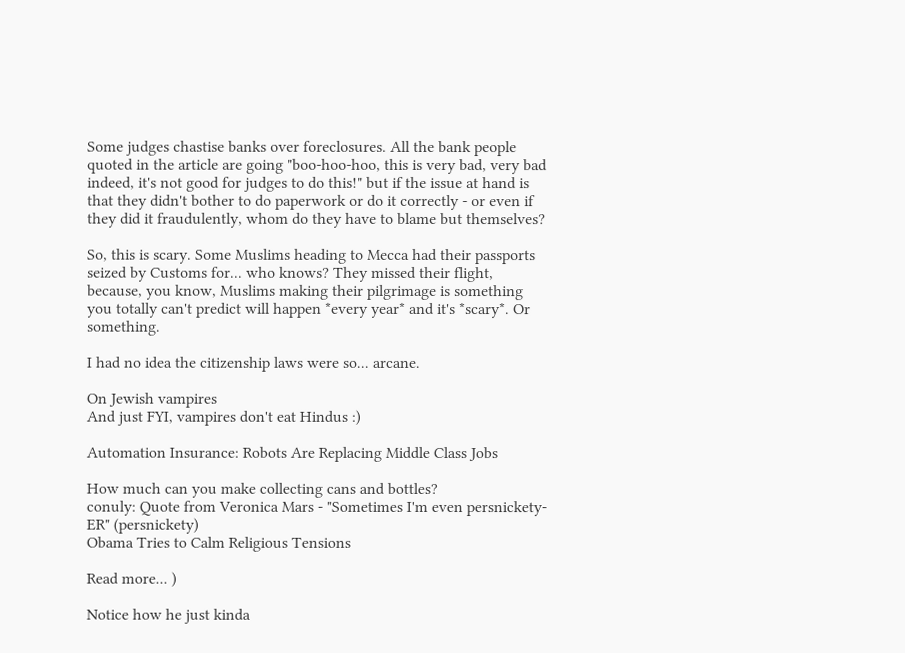Some judges chastise banks over foreclosures. All the bank people quoted in the article are going "boo-hoo-hoo, this is very bad, very bad indeed, it's not good for judges to do this!" but if the issue at hand is that they didn't bother to do paperwork or do it correctly - or even if they did it fraudulently, whom do they have to blame but themselves?

So, this is scary. Some Muslims heading to Mecca had their passports seized by Customs for... who knows? They missed their flight, because, you know, Muslims making their pilgrimage is something you totally can't predict will happen *every year* and it's *scary*. Or something.

I had no idea the citizenship laws were so... arcane.

On Jewish vampires
And just FYI, vampires don't eat Hindus :)

Automation Insurance: Robots Are Replacing Middle Class Jobs

How much can you make collecting cans and bottles?
conuly: Quote from Veronica Mars - "Sometimes I'm even persnickety-ER" (persnickety)
Obama Tries to Calm Religious Tensions

Read more... )

Notice how he just kinda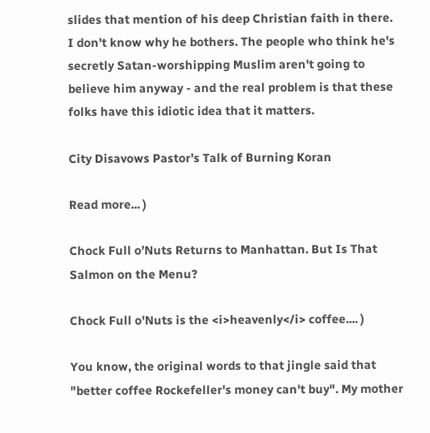slides that mention of his deep Christian faith in there. I don't know why he bothers. The people who think he's secretly Satan-worshipping Muslim aren't going to believe him anyway - and the real problem is that these folks have this idiotic idea that it matters.

City Disavows Pastor’s Talk of Burning Koran

Read more... )

Chock Full o’Nuts Returns to Manhattan. But Is That Salmon on the Menu?

Chock Full o'Nuts is the <i>heavenly</i> coffee.... )

You know, the original words to that jingle said that "better coffee Rockefeller's money can't buy". My mother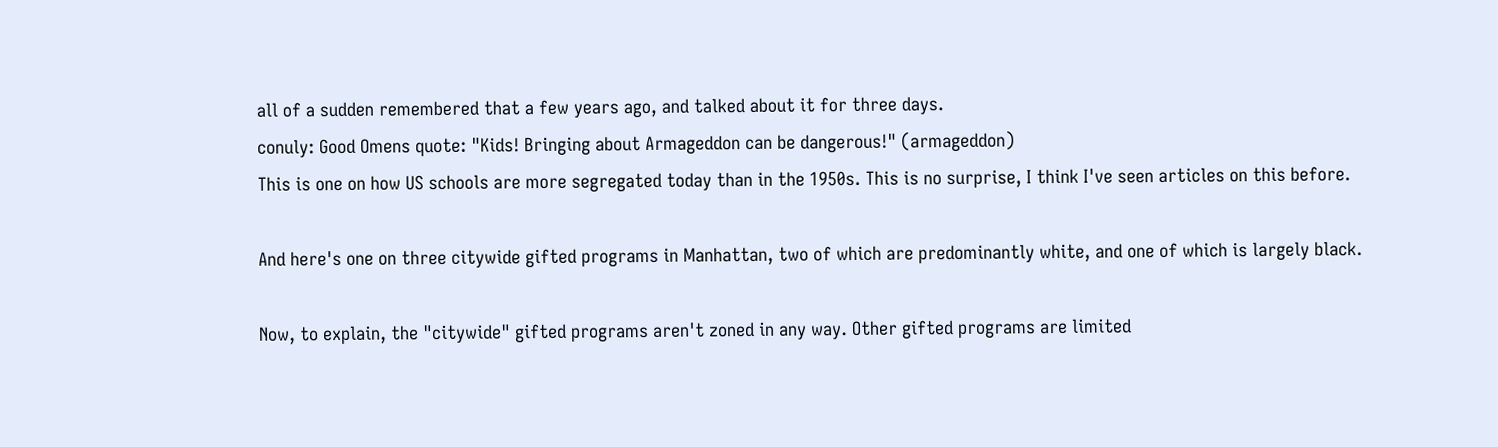all of a sudden remembered that a few years ago, and talked about it for three days.
conuly: Good Omens quote: "Kids! Bringing about Armageddon can be dangerous!" (armageddon)
This is one on how US schools are more segregated today than in the 1950s. This is no surprise, I think I've seen articles on this before.

And here's one on three citywide gifted programs in Manhattan, two of which are predominantly white, and one of which is largely black.

Now, to explain, the "citywide" gifted programs aren't zoned in any way. Other gifted programs are limited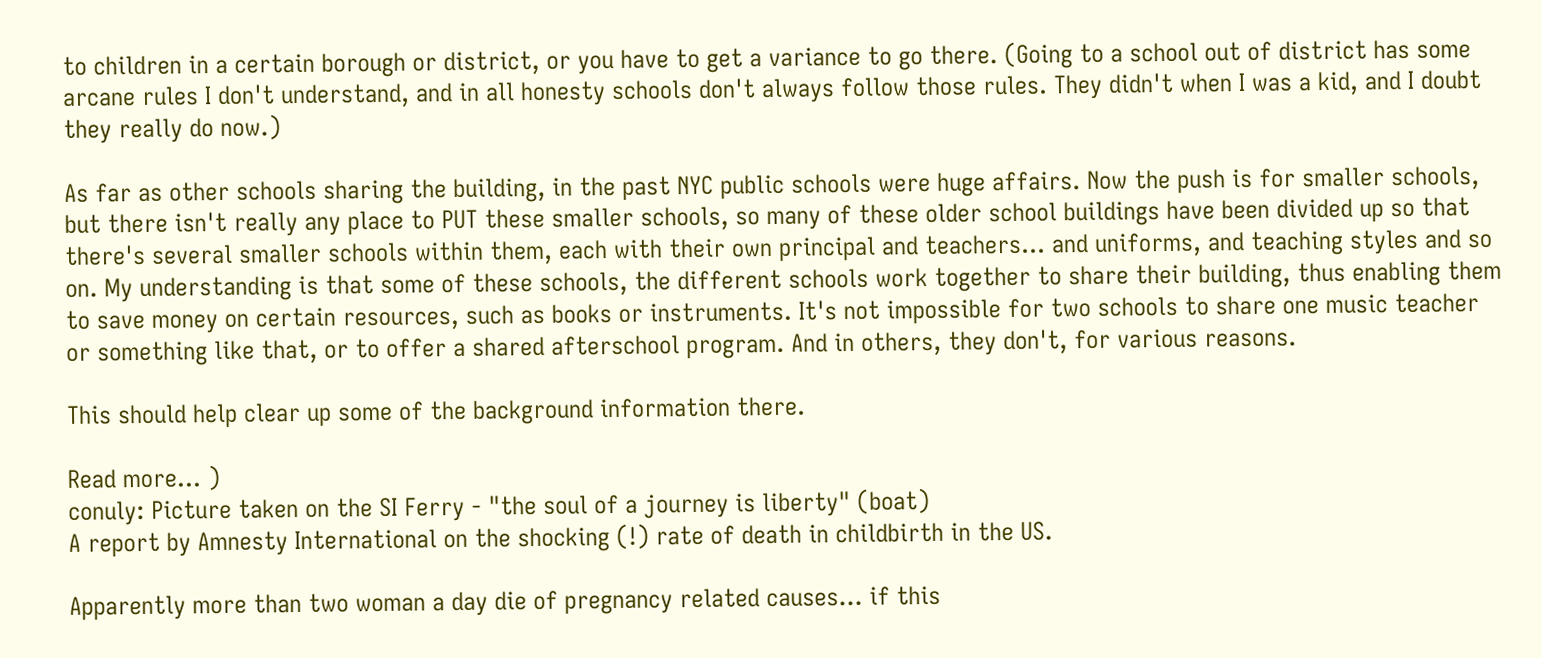to children in a certain borough or district, or you have to get a variance to go there. (Going to a school out of district has some arcane rules I don't understand, and in all honesty schools don't always follow those rules. They didn't when I was a kid, and I doubt they really do now.)

As far as other schools sharing the building, in the past NYC public schools were huge affairs. Now the push is for smaller schools, but there isn't really any place to PUT these smaller schools, so many of these older school buildings have been divided up so that there's several smaller schools within them, each with their own principal and teachers... and uniforms, and teaching styles and so on. My understanding is that some of these schools, the different schools work together to share their building, thus enabling them to save money on certain resources, such as books or instruments. It's not impossible for two schools to share one music teacher or something like that, or to offer a shared afterschool program. And in others, they don't, for various reasons.

This should help clear up some of the background information there.

Read more... )
conuly: Picture taken on the SI Ferry - "the soul of a journey is liberty" (boat)
A report by Amnesty International on the shocking (!) rate of death in childbirth in the US.

Apparently more than two woman a day die of pregnancy related causes... if this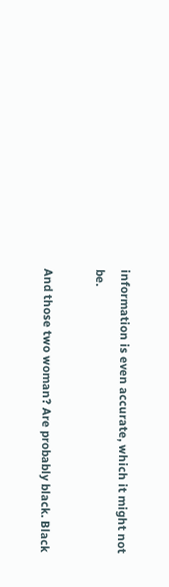information is even accurate, which it might not be.

And those two woman? Are probably black. Black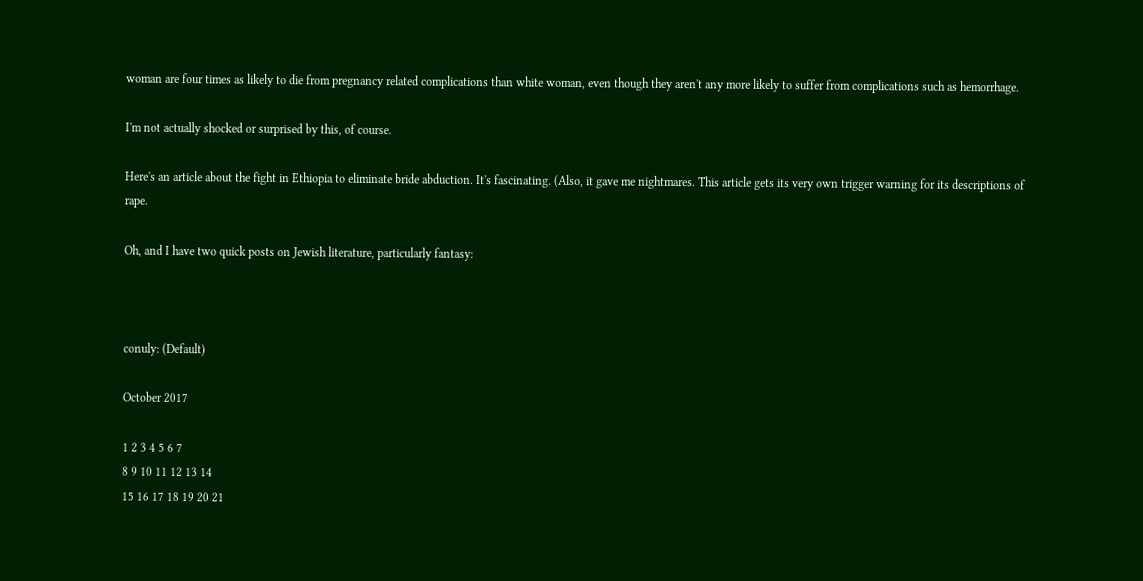woman are four times as likely to die from pregnancy related complications than white woman, even though they aren't any more likely to suffer from complications such as hemorrhage.

I'm not actually shocked or surprised by this, of course.

Here's an article about the fight in Ethiopia to eliminate bride abduction. It's fascinating. (Also, it gave me nightmares. This article gets its very own trigger warning for its descriptions of rape.

Oh, and I have two quick posts on Jewish literature, particularly fantasy:



conuly: (Default)

October 2017

1 2 3 4 5 6 7
8 9 10 11 12 13 14
15 16 17 18 19 20 21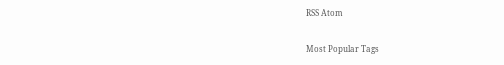RSS Atom

Most Popular Tags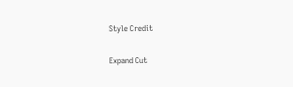Style Credit

Expand Cut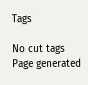Tags

No cut tags
Page generated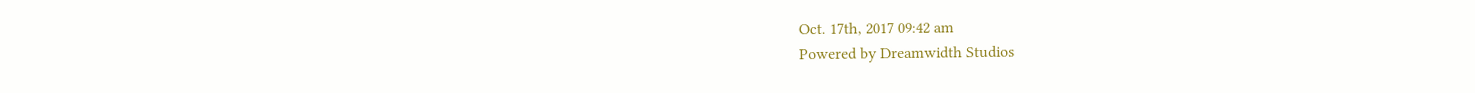Oct. 17th, 2017 09:42 am
Powered by Dreamwidth Studios